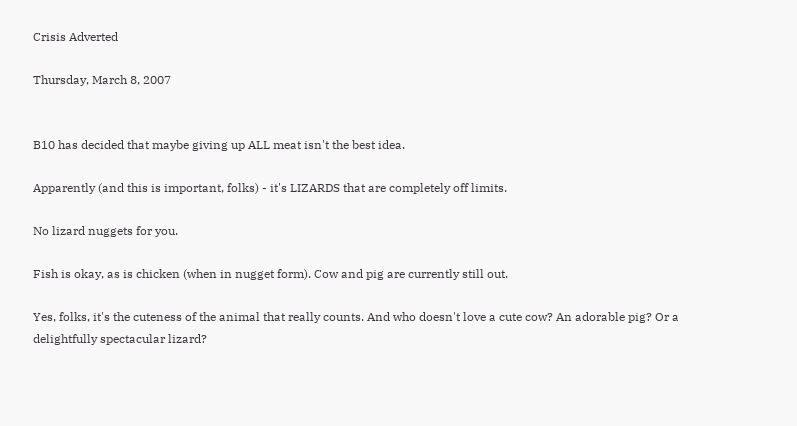Crisis Adverted

Thursday, March 8, 2007


B10 has decided that maybe giving up ALL meat isn't the best idea.

Apparently (and this is important, folks) - it's LIZARDS that are completely off limits.

No lizard nuggets for you.

Fish is okay, as is chicken (when in nugget form). Cow and pig are currently still out.

Yes, folks, it's the cuteness of the animal that really counts. And who doesn't love a cute cow? An adorable pig? Or a delightfully spectacular lizard?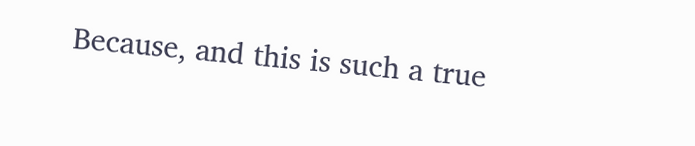Because, and this is such a true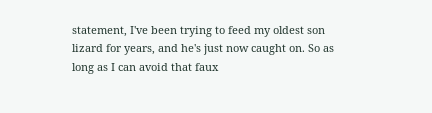statement, I've been trying to feed my oldest son lizard for years, and he's just now caught on. So as long as I can avoid that faux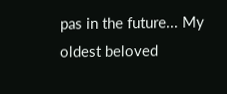pas in the future... My oldest beloved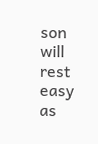son will rest easy as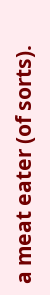a meat eater (of sorts).